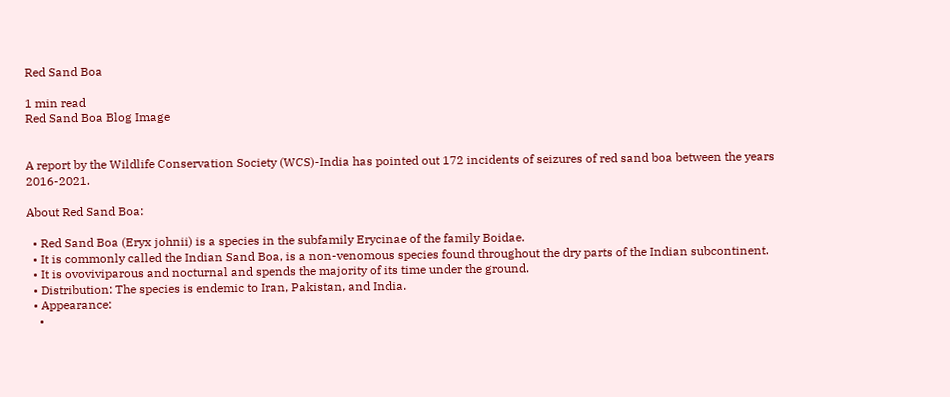Red Sand Boa

1 min read
Red Sand Boa Blog Image


A report by the Wildlife Conservation Society (WCS)-India has pointed out 172 incidents of seizures of red sand boa between the years 2016-2021.

About Red Sand Boa:

  • Red Sand Boa (Eryx johnii) is a species in the subfamily Erycinae of the family Boidae.
  • It is commonly called the Indian Sand Boa, is a non-venomous species found throughout the dry parts of the Indian subcontinent.
  • It is ovoviviparous and nocturnal and spends the majority of its time under the ground.
  • Distribution: The species is endemic to Iran, Pakistan, and India.
  • Appearance:
    •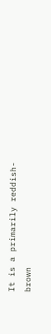It is a primarily reddish-brown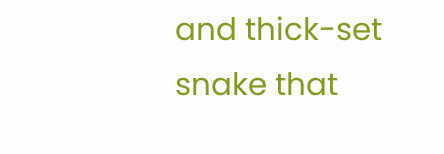and thick-set snake that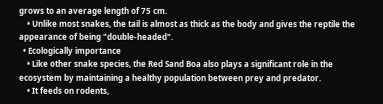grows to an average length of 75 cm.
    • Unlike most snakes, the tail is almost as thick as the body and gives the reptile the appearance of being "double-headed".
  • Ecologically importance
    • Like other snake species, the Red Sand Boa also plays a significant role in the ecosystem by maintaining a healthy population between prey and predator.
    • It feeds on rodents,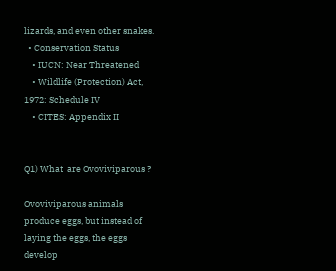lizards, and even other snakes.
  • Conservation Status
    • IUCN: Near Threatened
    • Wildlife (Protection) Act, 1972: Schedule IV
    • CITES: Appendix II


Q1) What  are Ovoviviparous ?

Ovoviviparous animals produce eggs, but instead of laying the eggs, the eggs develop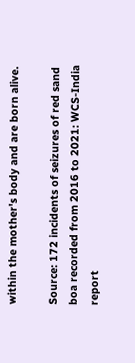within the mother's body and are born alive.

Source: 172 incidents of seizures of red sand boa recorded from 2016 to 2021: WCS-India report